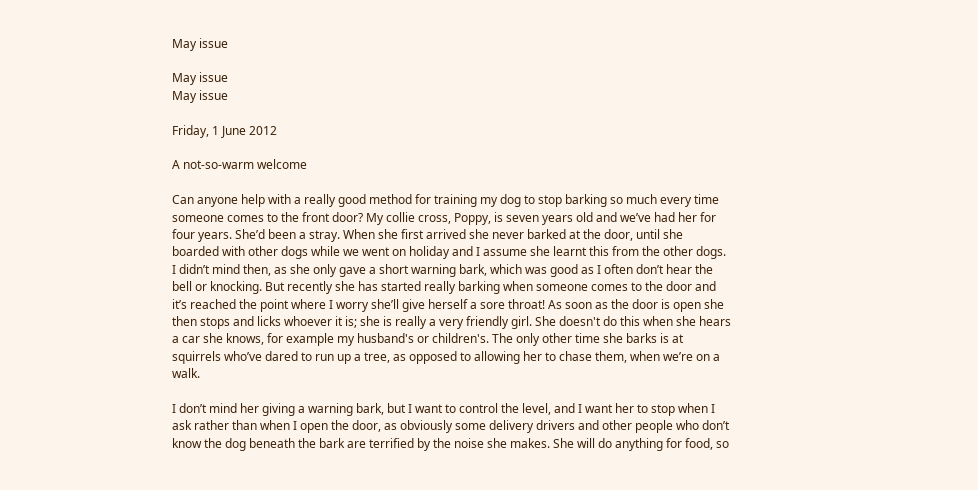May issue

May issue
May issue

Friday, 1 June 2012

A not-so-warm welcome

Can anyone help with a really good method for training my dog to stop barking so much every time someone comes to the front door? My collie cross, Poppy, is seven years old and we’ve had her for four years. She’d been a stray. When she first arrived she never barked at the door, until she boarded with other dogs while we went on holiday and I assume she learnt this from the other dogs. I didn’t mind then, as she only gave a short warning bark, which was good as I often don’t hear the bell or knocking. But recently she has started really barking when someone comes to the door and it’s reached the point where I worry she’ll give herself a sore throat! As soon as the door is open she then stops and licks whoever it is; she is really a very friendly girl. She doesn't do this when she hears a car she knows, for example my husband's or children's. The only other time she barks is at squirrels who’ve dared to run up a tree, as opposed to allowing her to chase them, when we’re on a walk.

I don’t mind her giving a warning bark, but I want to control the level, and I want her to stop when I ask rather than when I open the door, as obviously some delivery drivers and other people who don’t know the dog beneath the bark are terrified by the noise she makes. She will do anything for food, so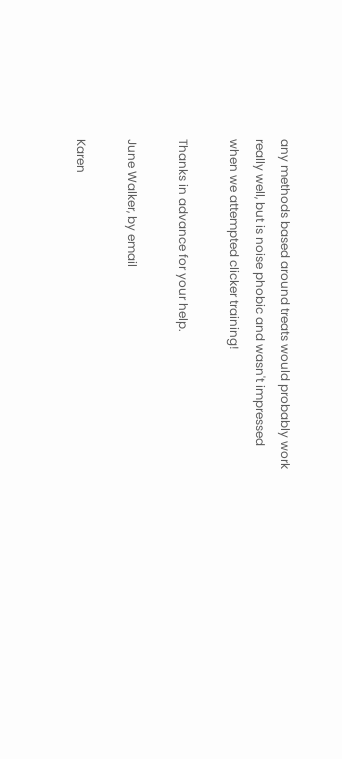any methods based around treats would probably work really well, but is noise phobic and wasn't impressed when we attempted clicker training!

Thanks in advance for your help.

June Walker, by email

Karen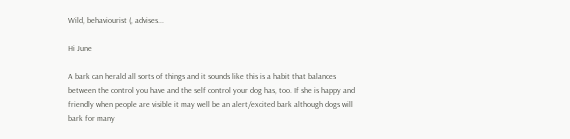Wild, behaviourist (, advises...

Hi June

A bark can herald all sorts of things and it sounds like this is a habit that balances between the control you have and the self control your dog has, too. If she is happy and friendly when people are visible it may well be an alert/excited bark although dogs will bark for many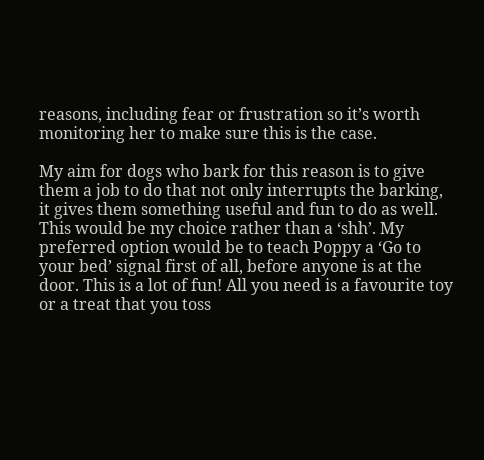reasons, including fear or frustration so it’s worth monitoring her to make sure this is the case.

My aim for dogs who bark for this reason is to give them a job to do that not only interrupts the barking, it gives them something useful and fun to do as well. This would be my choice rather than a ‘shh’. My preferred option would be to teach Poppy a ‘Go to your bed’ signal first of all, before anyone is at the door. This is a lot of fun! All you need is a favourite toy or a treat that you toss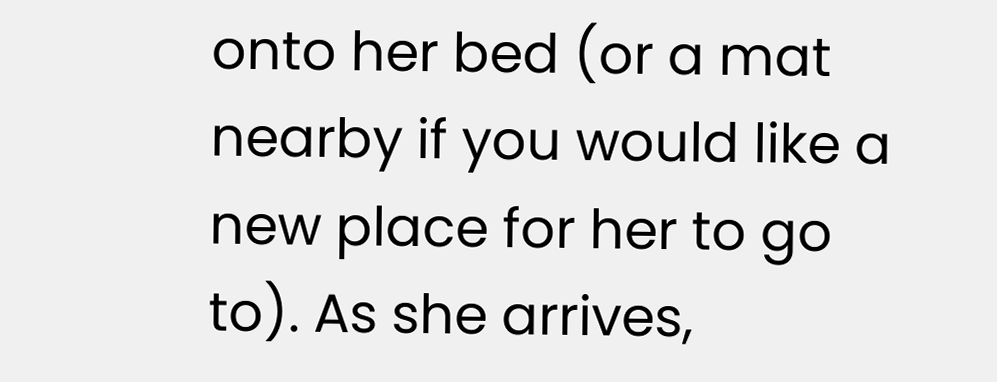onto her bed (or a mat nearby if you would like a new place for her to go to). As she arrives,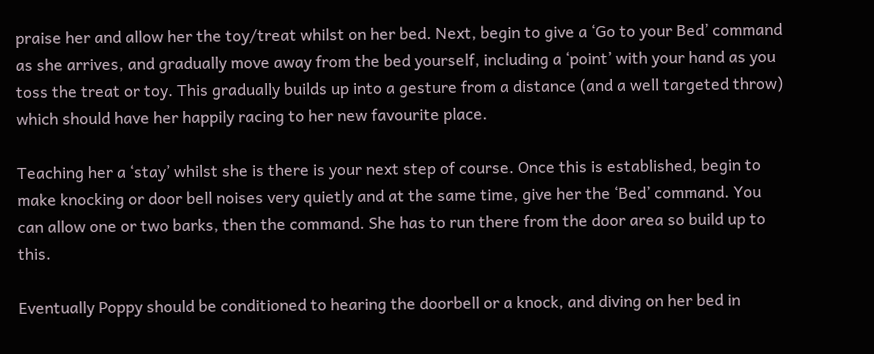praise her and allow her the toy/treat whilst on her bed. Next, begin to give a ‘Go to your Bed’ command as she arrives, and gradually move away from the bed yourself, including a ‘point’ with your hand as you toss the treat or toy. This gradually builds up into a gesture from a distance (and a well targeted throw) which should have her happily racing to her new favourite place.

Teaching her a ‘stay’ whilst she is there is your next step of course. Once this is established, begin to make knocking or door bell noises very quietly and at the same time, give her the ‘Bed’ command. You can allow one or two barks, then the command. She has to run there from the door area so build up to this.

Eventually Poppy should be conditioned to hearing the doorbell or a knock, and diving on her bed in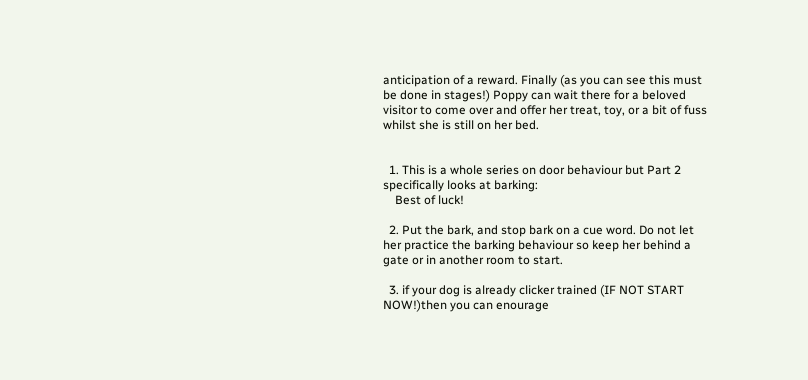anticipation of a reward. Finally (as you can see this must be done in stages!) Poppy can wait there for a beloved visitor to come over and offer her treat, toy, or a bit of fuss whilst she is still on her bed.


  1. This is a whole series on door behaviour but Part 2 specifically looks at barking:
    Best of luck!

  2. Put the bark, and stop bark on a cue word. Do not let her practice the barking behaviour so keep her behind a gate or in another room to start.

  3. if your dog is already clicker trained (IF NOT START NOW!)then you can enourage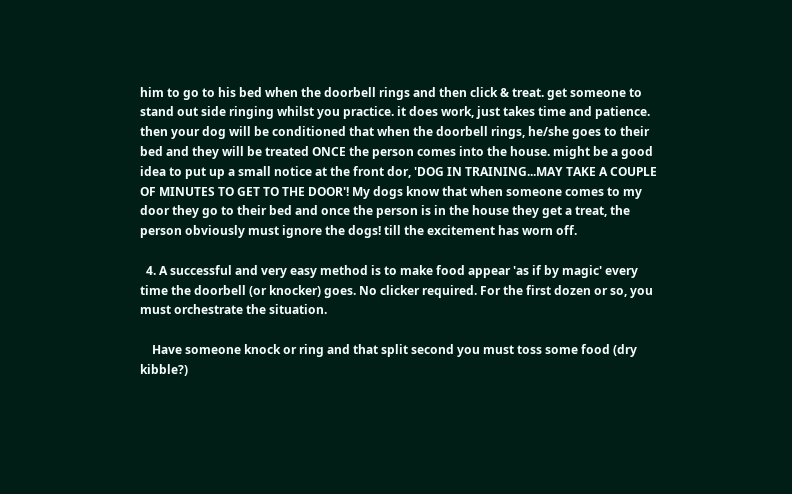him to go to his bed when the doorbell rings and then click & treat. get someone to stand out side ringing whilst you practice. it does work, just takes time and patience. then your dog will be conditioned that when the doorbell rings, he/she goes to their bed and they will be treated ONCE the person comes into the house. might be a good idea to put up a small notice at the front dor, 'DOG IN TRAINING...MAY TAKE A COUPLE OF MINUTES TO GET TO THE DOOR'! My dogs know that when someone comes to my door they go to their bed and once the person is in the house they get a treat, the person obviously must ignore the dogs! till the excitement has worn off.

  4. A successful and very easy method is to make food appear 'as if by magic' every time the doorbell (or knocker) goes. No clicker required. For the first dozen or so, you must orchestrate the situation.

    Have someone knock or ring and that split second you must toss some food (dry kibble?)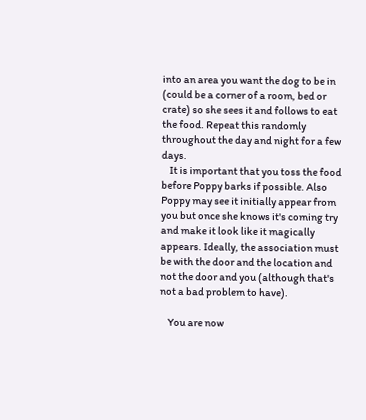into an area you want the dog to be in (could be a corner of a room, bed or crate) so she sees it and follows to eat the food. Repeat this randomly throughout the day and night for a few days.
    It is important that you toss the food before Poppy barks if possible. Also Poppy may see it initially appear from you but once she knows it's coming try and make it look like it magically appears. Ideally, the association must be with the door and the location and not the door and you (although that's not a bad problem to have).

    You are now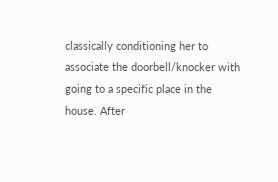classically conditioning her to associate the doorbell/knocker with going to a specific place in the house. After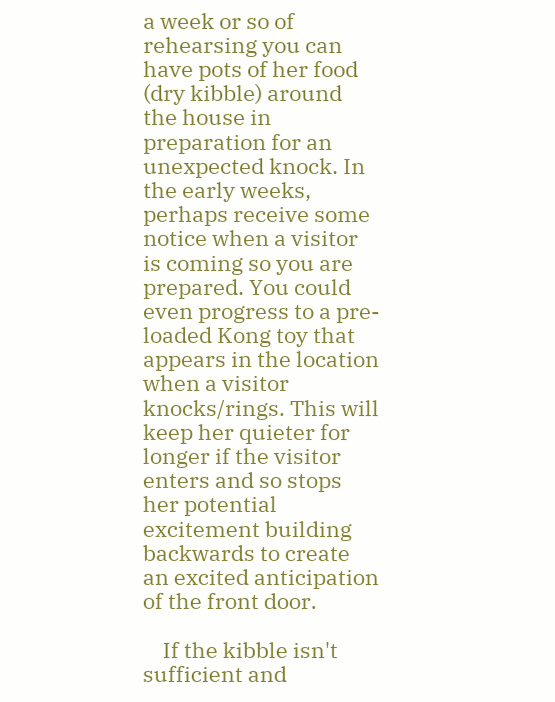a week or so of rehearsing you can have pots of her food (dry kibble) around the house in preparation for an unexpected knock. In the early weeks, perhaps receive some notice when a visitor is coming so you are prepared. You could even progress to a pre-loaded Kong toy that appears in the location when a visitor knocks/rings. This will keep her quieter for longer if the visitor enters and so stops her potential excitement building backwards to create an excited anticipation of the front door.

    If the kibble isn't sufficient and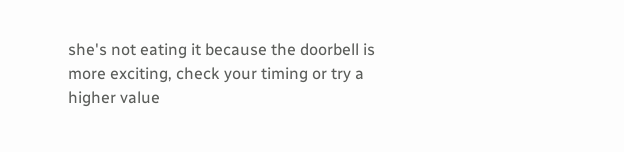she's not eating it because the doorbell is more exciting, check your timing or try a higher value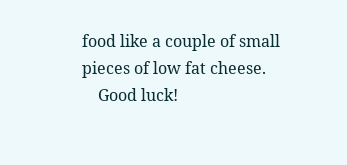food like a couple of small pieces of low fat cheese.
    Good luck!